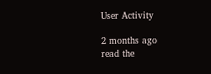User Activity

2 months ago
read the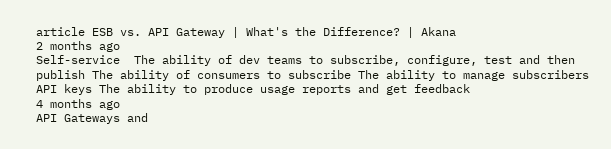article ESB vs. API Gateway | What's the Difference? | Akana
2 months ago
Self-service  The ability of dev teams to subscribe, configure, test and then publish The ability of consumers to subscribe The ability to manage subscribers API keys The ability to produce usage reports and get feedback
4 months ago
API Gateways and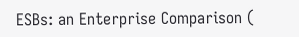ESBs: an Enterprise Comparison (